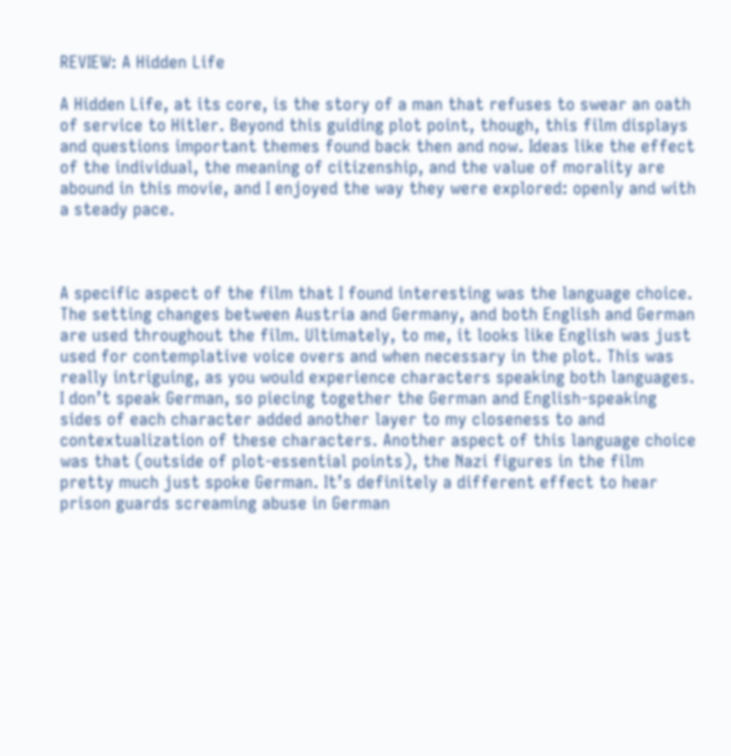REVIEW: A Hidden Life

A Hidden Life, at its core, is the story of a man that refuses to swear an oath of service to Hitler. Beyond this guiding plot point, though, this film displays and questions important themes found back then and now. Ideas like the effect of the individual, the meaning of citizenship, and the value of morality are abound in this movie, and I enjoyed the way they were explored: openly and with a steady pace.



A specific aspect of the film that I found interesting was the language choice. The setting changes between Austria and Germany, and both English and German are used throughout the film. Ultimately, to me, it looks like English was just used for contemplative voice overs and when necessary in the plot. This was really intriguing, as you would experience characters speaking both languages. I don’t speak German, so piecing together the German and English-speaking sides of each character added another layer to my closeness to and contextualization of these characters. Another aspect of this language choice was that (outside of plot-essential points), the Nazi figures in the film pretty much just spoke German. It’s definitely a different effect to hear prison guards screaming abuse in German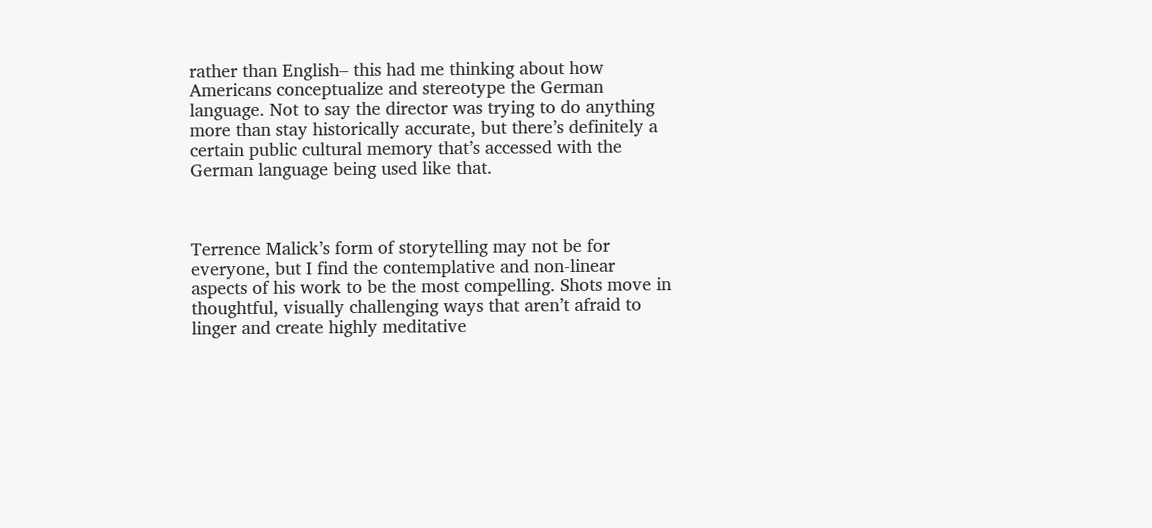rather than English– this had me thinking about how Americans conceptualize and stereotype the German language. Not to say the director was trying to do anything more than stay historically accurate, but there’s definitely a certain public cultural memory that’s accessed with the German language being used like that.



Terrence Malick’s form of storytelling may not be for everyone, but I find the contemplative and non-linear aspects of his work to be the most compelling. Shots move in thoughtful, visually challenging ways that aren’t afraid to linger and create highly meditative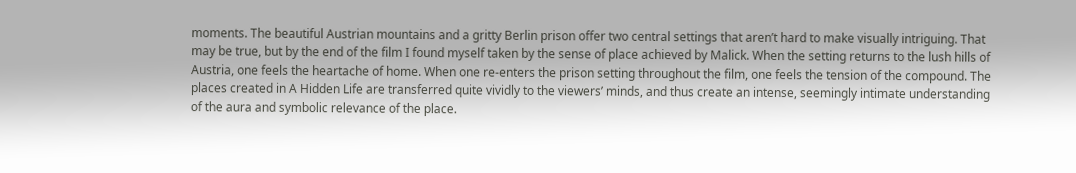moments. The beautiful Austrian mountains and a gritty Berlin prison offer two central settings that aren’t hard to make visually intriguing. That may be true, but by the end of the film I found myself taken by the sense of place achieved by Malick. When the setting returns to the lush hills of Austria, one feels the heartache of home. When one re-enters the prison setting throughout the film, one feels the tension of the compound. The places created in A Hidden Life are transferred quite vividly to the viewers’ minds, and thus create an intense, seemingly intimate understanding of the aura and symbolic relevance of the place.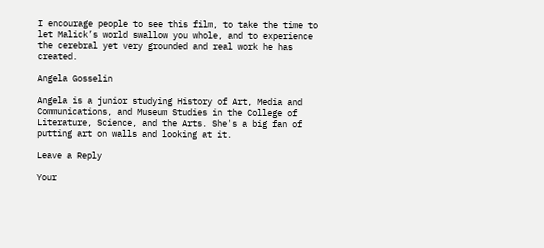I encourage people to see this film, to take the time to let Malick’s world swallow you whole, and to experience the cerebral yet very grounded and real work he has created.

Angela Gosselin

Angela is a junior studying History of Art, Media and Communications, and Museum Studies in the College of Literature, Science, and the Arts. She's a big fan of putting art on walls and looking at it.

Leave a Reply

Your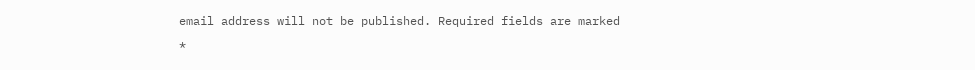email address will not be published. Required fields are marked *